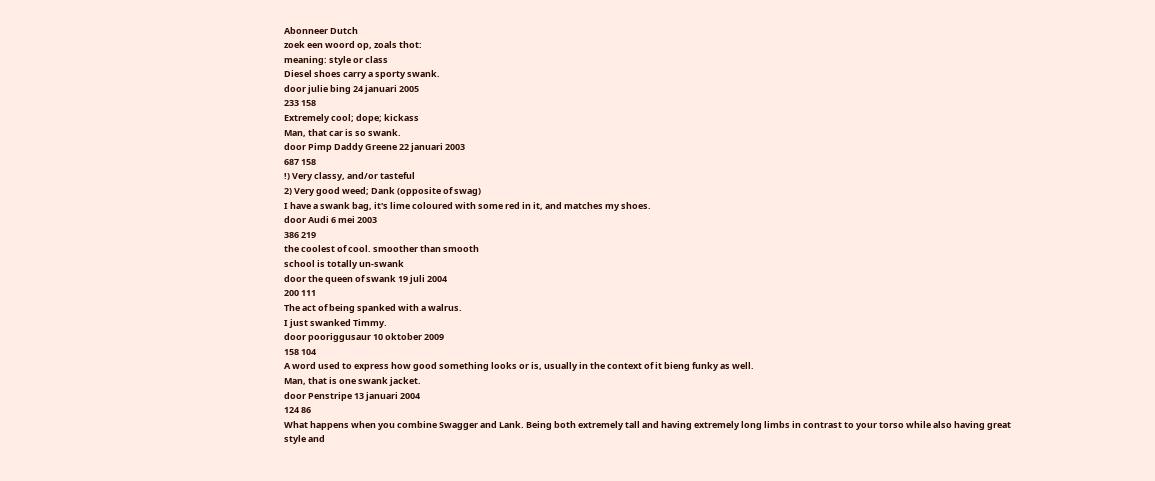Abonneer Dutch
zoek een woord op, zoals thot:
meaning: style or class
Diesel shoes carry a sporty swank.
door julie bing 24 januari 2005
233 158
Extremely cool; dope; kickass
Man, that car is so swank.
door Pimp Daddy Greene 22 januari 2003
687 158
!) Very classy, and/or tasteful
2) Very good weed; Dank (opposite of swag)
I have a swank bag, it's lime coloured with some red in it, and matches my shoes.
door Audi 6 mei 2003
386 219
the coolest of cool. smoother than smooth
school is totally un-swank
door the queen of swank 19 juli 2004
200 111
The act of being spanked with a walrus.
I just swanked Timmy.
door pooriggusaur 10 oktober 2009
158 104
A word used to express how good something looks or is, usually in the context of it bieng funky as well.
Man, that is one swank jacket.
door Penstripe 13 januari 2004
124 86
What happens when you combine Swagger and Lank. Being both extremely tall and having extremely long limbs in contrast to your torso while also having great style and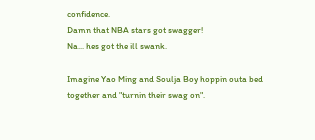confidence.
Damn that NBA stars got swagger!
Na... hes got the ill swank.

Imagine Yao Ming and Soulja Boy hoppin outa bed together and "turnin their swag on".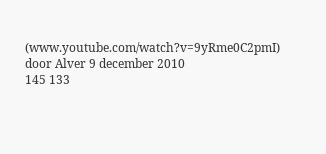(www.youtube.com/watch?v=9yRme0C2pmI)
door Alver 9 december 2010
145 133